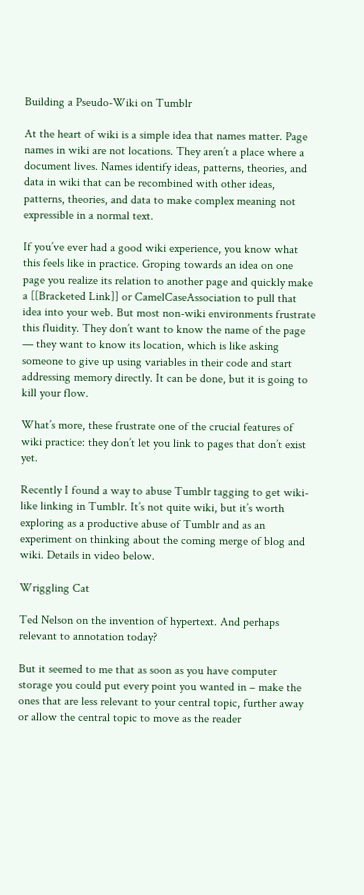Building a Pseudo-Wiki on Tumblr

At the heart of wiki is a simple idea that names matter. Page names in wiki are not locations. They aren’t a place where a document lives. Names identify ideas, patterns, theories, and data in wiki that can be recombined with other ideas, patterns, theories, and data to make complex meaning not expressible in a normal text.

If you’ve ever had a good wiki experience, you know what this feels like in practice. Groping towards an idea on one page you realize its relation to another page and quickly make a [[Bracketed Link]] or CamelCaseAssociation to pull that idea into your web. But most non-wiki environments frustrate this fluidity. They don’t want to know the name of the page — they want to know its location, which is like asking someone to give up using variables in their code and start addressing memory directly. It can be done, but it is going to kill your flow.

What’s more, these frustrate one of the crucial features of wiki practice: they don’t let you link to pages that don’t exist yet.

Recently I found a way to abuse Tumblr tagging to get wiki-like linking in Tumblr. It’s not quite wiki, but it’s worth exploring as a productive abuse of Tumblr and as an experiment on thinking about the coming merge of blog and wiki. Details in video below.

Wriggling Cat

Ted Nelson on the invention of hypertext. And perhaps relevant to annotation today?

But it seemed to me that as soon as you have computer storage you could put every point you wanted in – make the ones that are less relevant to your central topic, further away or allow the central topic to move as the reader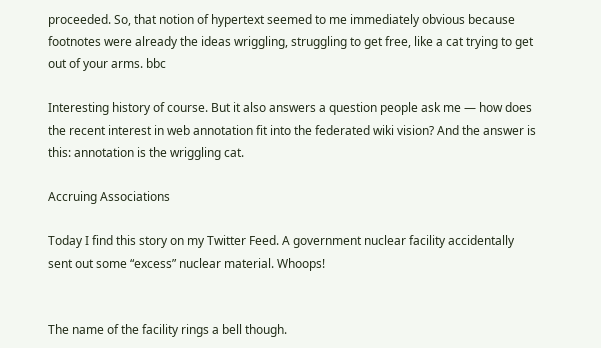proceeded. So, that notion of hypertext seemed to me immediately obvious because footnotes were already the ideas wriggling, struggling to get free, like a cat trying to get out of your arms. bbc

Interesting history of course. But it also answers a question people ask me — how does the recent interest in web annotation fit into the federated wiki vision? And the answer is this: annotation is the wriggling cat.

Accruing Associations

Today I find this story on my Twitter Feed. A government nuclear facility accidentally sent out some “excess” nuclear material. Whoops!


The name of the facility rings a bell though.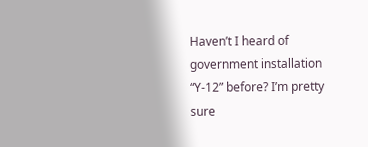Haven’t I heard of government installation “Y-12” before? I’m pretty sure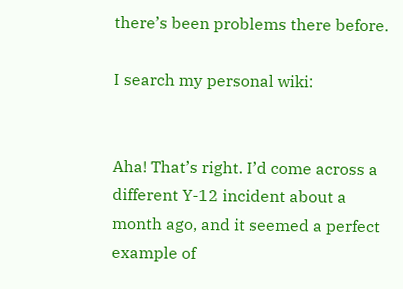there’s been problems there before.

I search my personal wiki:


Aha! That’s right. I’d come across a different Y-12 incident about a month ago, and it seemed a perfect example of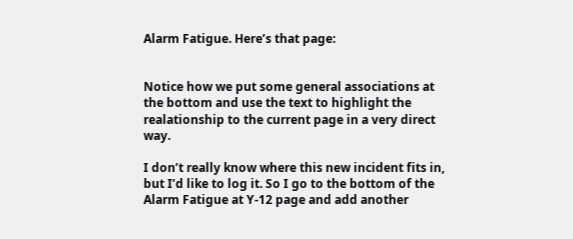Alarm Fatigue. Here’s that page:


Notice how we put some general associations at the bottom and use the text to highlight the realationship to the current page in a very direct way.

I don’t really know where this new incident fits in, but I’d like to log it. So I go to the bottom of the Alarm Fatigue at Y-12 page and add another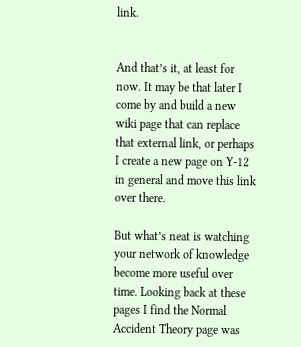link.


And that’s it, at least for now. It may be that later I come by and build a new wiki page that can replace that external link, or perhaps I create a new page on Y-12 in general and move this link over there.

But what’s neat is watching your network of knowledge become more useful over time. Looking back at these pages I find the Normal Accident Theory page was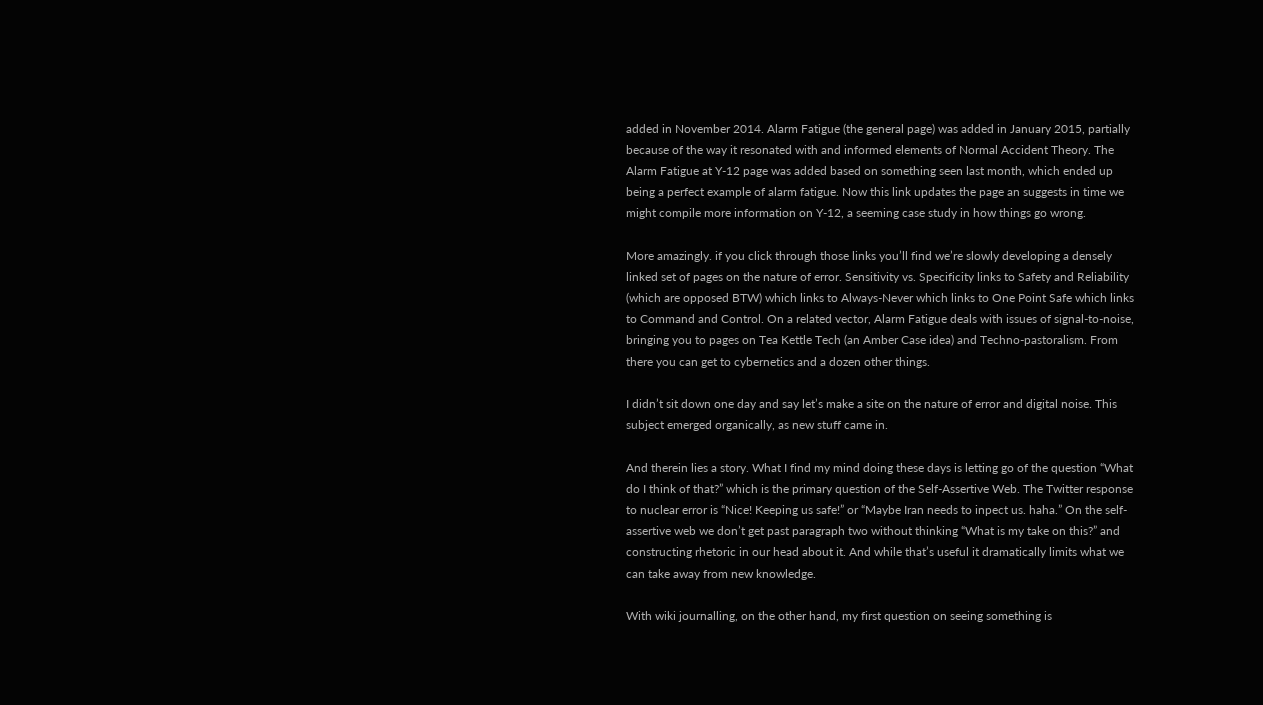added in November 2014. Alarm Fatigue (the general page) was added in January 2015, partially because of the way it resonated with and informed elements of Normal Accident Theory. The Alarm Fatigue at Y-12 page was added based on something seen last month, which ended up being a perfect example of alarm fatigue. Now this link updates the page an suggests in time we might compile more information on Y-12, a seeming case study in how things go wrong.

More amazingly. if you click through those links you’ll find we’re slowly developing a densely linked set of pages on the nature of error. Sensitivity vs. Specificity links to Safety and Reliability (which are opposed BTW) which links to Always-Never which links to One Point Safe which links to Command and Control. On a related vector, Alarm Fatigue deals with issues of signal-to-noise, bringing you to pages on Tea Kettle Tech (an Amber Case idea) and Techno-pastoralism. From there you can get to cybernetics and a dozen other things.

I didn’t sit down one day and say let’s make a site on the nature of error and digital noise. This subject emerged organically, as new stuff came in.

And therein lies a story. What I find my mind doing these days is letting go of the question “What do I think of that?” which is the primary question of the Self-Assertive Web. The Twitter response to nuclear error is “Nice! Keeping us safe!” or “Maybe Iran needs to inpect us. haha.” On the self-assertive web we don’t get past paragraph two without thinking “What is my take on this?” and constructing rhetoric in our head about it. And while that’s useful it dramatically limits what we can take away from new knowledge.

With wiki journalling, on the other hand, my first question on seeing something is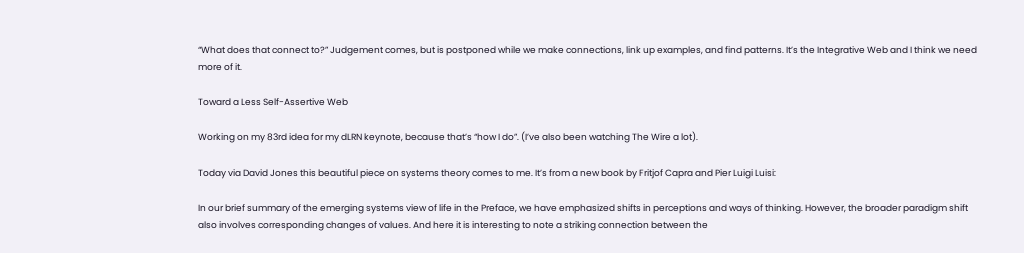“What does that connect to?” Judgement comes, but is postponed while we make connections, link up examples, and find patterns. It’s the Integrative Web and I think we need more of it.

Toward a Less Self-Assertive Web

Working on my 83rd idea for my dLRN keynote, because that’s “how I do”. (I’ve also been watching The Wire a lot).

Today via David Jones this beautiful piece on systems theory comes to me. It’s from a new book by Fritjof Capra and Pier Luigi Luisi:

In our brief summary of the emerging systems view of life in the Preface, we have emphasized shifts in perceptions and ways of thinking. However, the broader paradigm shift also involves corresponding changes of values. And here it is interesting to note a striking connection between the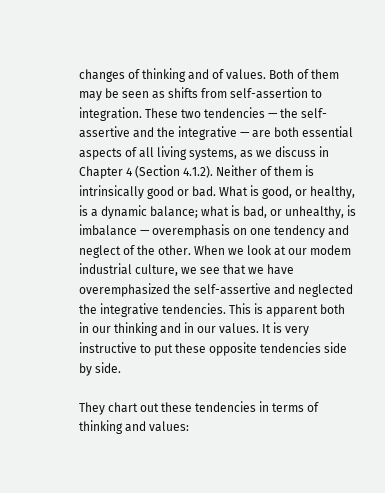changes of thinking and of values. Both of them may be seen as shifts from self-assertion to integration. These two tendencies — the self-assertive and the integrative — are both essential aspects of all living systems, as we discuss in Chapter 4 (Section 4.1.2). Neither of them is intrinsically good or bad. What is good, or healthy, is a dynamic balance; what is bad, or unhealthy, is imbalance — overemphasis on one tendency and neglect of the other. When we look at our modem industrial culture, we see that we have overemphasized the self-assertive and neglected the integrative tendencies. This is apparent both in our thinking and in our values. It is very instructive to put these opposite tendencies side by side.

They chart out these tendencies in terms of thinking and values: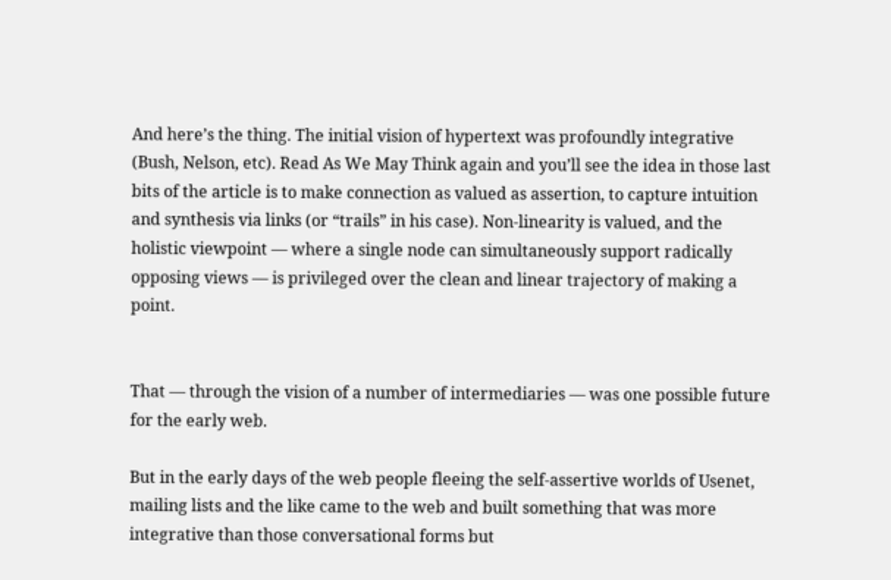And here’s the thing. The initial vision of hypertext was profoundly integrative (Bush, Nelson, etc). Read As We May Think again and you’ll see the idea in those last bits of the article is to make connection as valued as assertion, to capture intuition and synthesis via links (or “trails” in his case). Non-linearity is valued, and the holistic viewpoint — where a single node can simultaneously support radically opposing views — is privileged over the clean and linear trajectory of making a point.


That — through the vision of a number of intermediaries — was one possible future for the early web.

But in the early days of the web people fleeing the self-assertive worlds of Usenet, mailing lists and the like came to the web and built something that was more integrative than those conversational forms but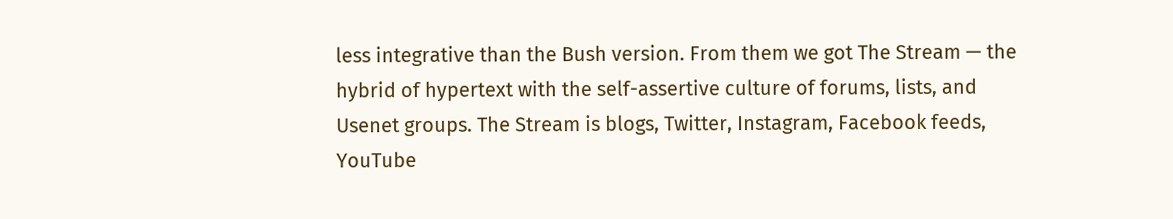less integrative than the Bush version. From them we got The Stream — the hybrid of hypertext with the self-assertive culture of forums, lists, and Usenet groups. The Stream is blogs, Twitter, Instagram, Facebook feeds, YouTube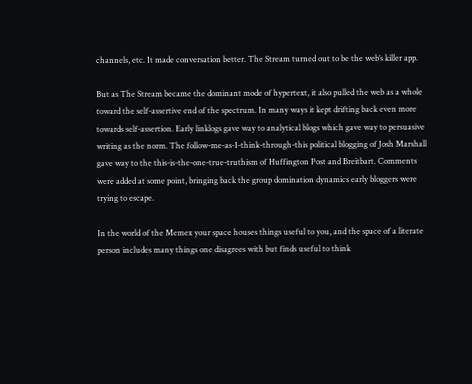channels, etc. It made conversation better. The Stream turned out to be the web’s killer app.

But as The Stream became the dominant mode of hypertext, it also pulled the web as a whole toward the self-assertive end of the spectrum. In many ways it kept drifting back even more towards self-assertion. Early linklogs gave way to analytical blogs which gave way to persuasive writing as the norm. The follow-me-as-I-think-through-this political blogging of Josh Marshall gave way to the this-is-the-one-true-truthism of Huffington Post and Breitbart. Comments were added at some point, bringing back the group domination dynamics early bloggers were trying to escape.

In the world of the Memex your space houses things useful to you, and the space of a literate person includes many things one disagrees with but finds useful to think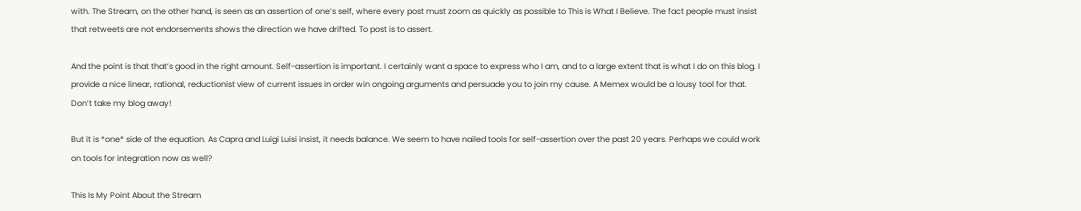with. The Stream, on the other hand, is seen as an assertion of one’s self, where every post must zoom as quickly as possible to This is What I Believe. The fact people must insist that retweets are not endorsements shows the direction we have drifted. To post is to assert.

And the point is that that’s good in the right amount. Self-assertion is important. I certainly want a space to express who I am, and to a large extent that is what I do on this blog. I provide a nice linear, rational, reductionist view of current issues in order win ongoing arguments and persuade you to join my cause. A Memex would be a lousy tool for that. Don’t take my blog away!

But it is *one* side of the equation. As Capra and Luigi Luisi insist, it needs balance. We seem to have nailed tools for self-assertion over the past 20 years. Perhaps we could work on tools for integration now as well?

This Is My Point About the Stream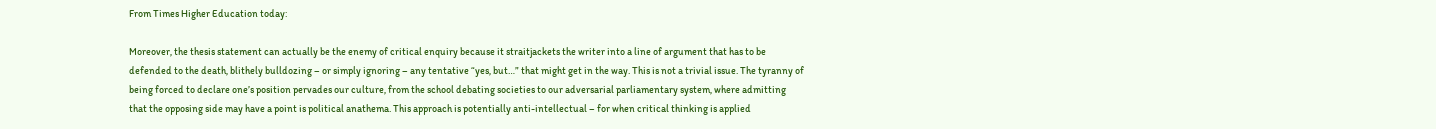From Times Higher Education today:

Moreover, the thesis statement can actually be the enemy of critical enquiry because it straitjackets the writer into a line of argument that has to be defended to the death, blithely bulldozing – or simply ignoring – any tentative “yes, but…” that might get in the way. This is not a trivial issue. The tyranny of being forced to declare one’s position pervades our culture, from the school debating societies to our adversarial parliamentary system, where admitting that the opposing side may have a point is political anathema. This approach is potentially anti-intellectual – for when critical thinking is applied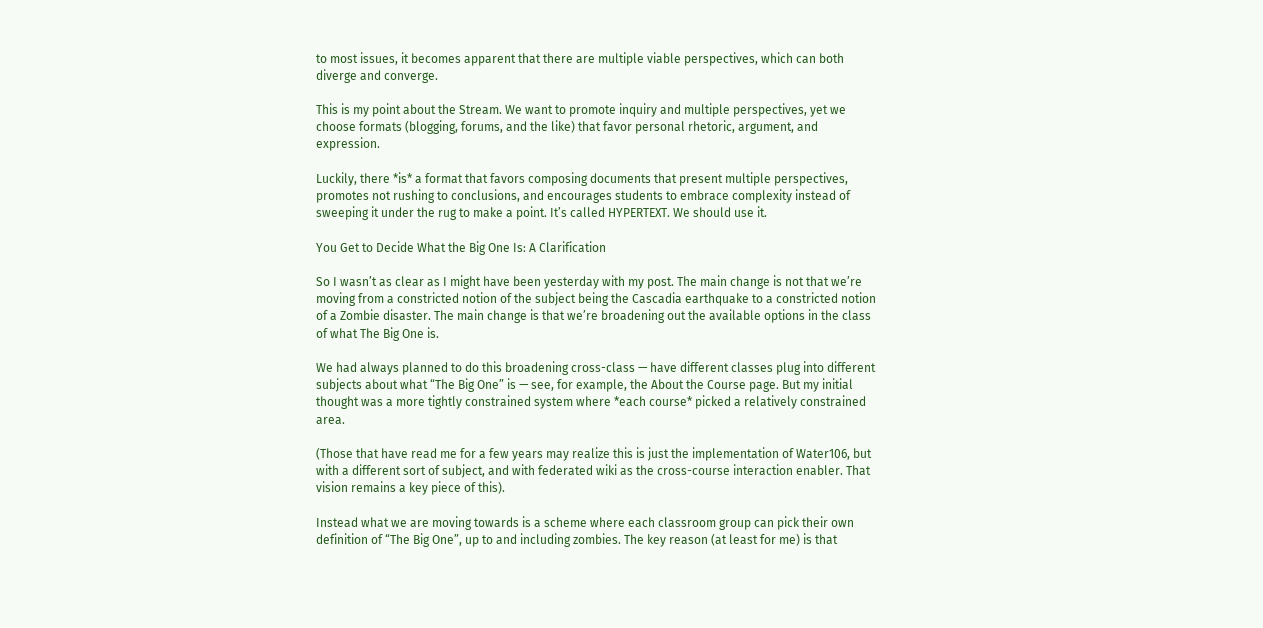to most issues, it becomes apparent that there are multiple viable perspectives, which can both diverge and converge.

This is my point about the Stream. We want to promote inquiry and multiple perspectives, yet we choose formats (blogging, forums, and the like) that favor personal rhetoric, argument, and expression.

Luckily, there *is* a format that favors composing documents that present multiple perspectives, promotes not rushing to conclusions, and encourages students to embrace complexity instead of sweeping it under the rug to make a point. It’s called HYPERTEXT. We should use it.

You Get to Decide What the Big One Is: A Clarification

So I wasn’t as clear as I might have been yesterday with my post. The main change is not that we’re moving from a constricted notion of the subject being the Cascadia earthquake to a constricted notion of a Zombie disaster. The main change is that we’re broadening out the available options in the class of what The Big One is.

We had always planned to do this broadening cross-class — have different classes plug into different subjects about what “The Big One” is — see, for example, the About the Course page. But my initial thought was a more tightly constrained system where *each course* picked a relatively constrained area.

(Those that have read me for a few years may realize this is just the implementation of Water106, but with a different sort of subject, and with federated wiki as the cross-course interaction enabler. That vision remains a key piece of this).

Instead what we are moving towards is a scheme where each classroom group can pick their own definition of “The Big One”, up to and including zombies. The key reason (at least for me) is that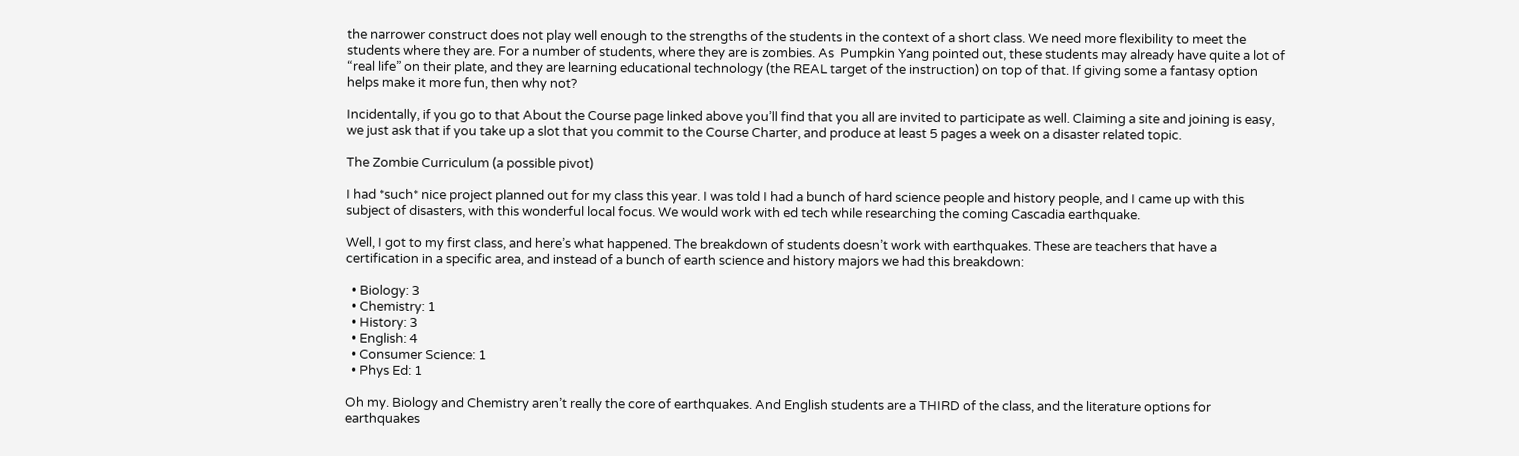the narrower construct does not play well enough to the strengths of the students in the context of a short class. We need more flexibility to meet the students where they are. For a number of students, where they are is zombies. As  Pumpkin Yang pointed out, these students may already have quite a lot of “real life” on their plate, and they are learning educational technology (the REAL target of the instruction) on top of that. If giving some a fantasy option helps make it more fun, then why not?

Incidentally, if you go to that About the Course page linked above you’ll find that you all are invited to participate as well. Claiming a site and joining is easy, we just ask that if you take up a slot that you commit to the Course Charter, and produce at least 5 pages a week on a disaster related topic.

The Zombie Curriculum (a possible pivot)

I had *such* nice project planned out for my class this year. I was told I had a bunch of hard science people and history people, and I came up with this subject of disasters, with this wonderful local focus. We would work with ed tech while researching the coming Cascadia earthquake.

Well, I got to my first class, and here’s what happened. The breakdown of students doesn’t work with earthquakes. These are teachers that have a certification in a specific area, and instead of a bunch of earth science and history majors we had this breakdown:

  • Biology: 3
  • Chemistry: 1
  • History: 3
  • English: 4
  • Consumer Science: 1
  • Phys Ed: 1

Oh my. Biology and Chemistry aren’t really the core of earthquakes. And English students are a THIRD of the class, and the literature options for earthquakes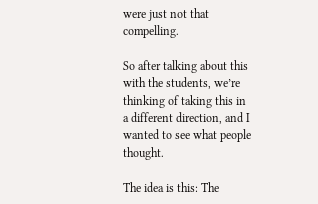were just not that compelling.

So after talking about this with the students, we’re thinking of taking this in a different direction, and I wanted to see what people thought.

The idea is this: The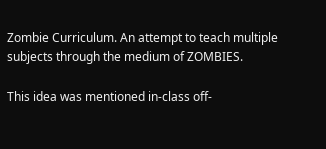Zombie Curriculum. An attempt to teach multiple subjects through the medium of ZOMBIES.

This idea was mentioned in-class off-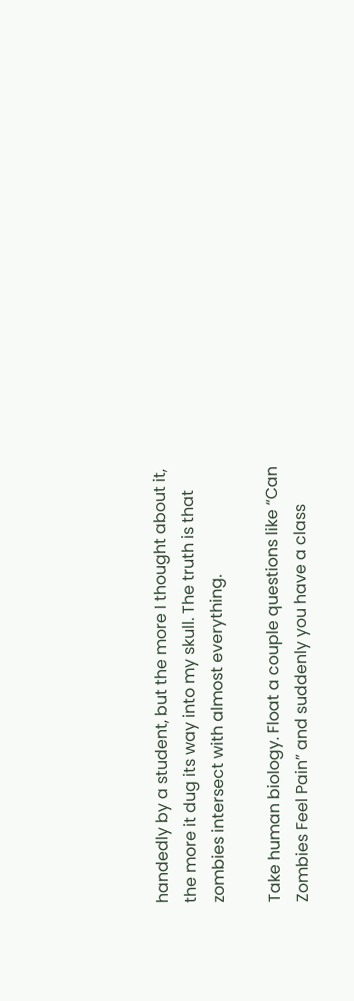handedly by a student, but the more I thought about it, the more it dug its way into my skull. The truth is that zombies intersect with almost everything.

Take human biology. Float a couple questions like “Can Zombies Feel Pain” and suddenly you have a class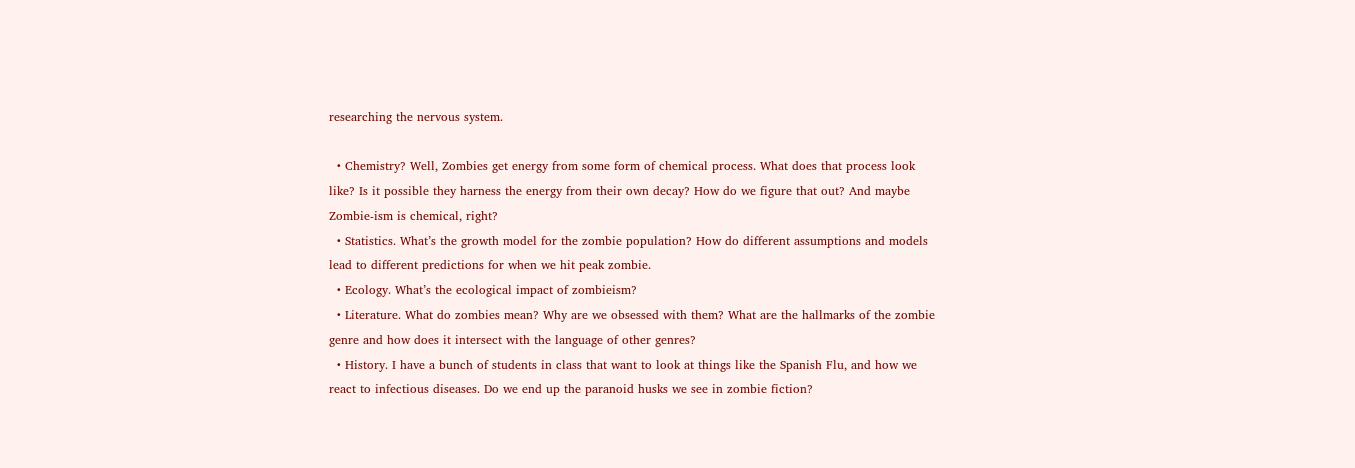researching the nervous system.

  • Chemistry? Well, Zombies get energy from some form of chemical process. What does that process look like? Is it possible they harness the energy from their own decay? How do we figure that out? And maybe Zombie-ism is chemical, right?
  • Statistics. What’s the growth model for the zombie population? How do different assumptions and models lead to different predictions for when we hit peak zombie.
  • Ecology. What’s the ecological impact of zombieism?
  • Literature. What do zombies mean? Why are we obsessed with them? What are the hallmarks of the zombie genre and how does it intersect with the language of other genres?
  • History. I have a bunch of students in class that want to look at things like the Spanish Flu, and how we react to infectious diseases. Do we end up the paranoid husks we see in zombie fiction?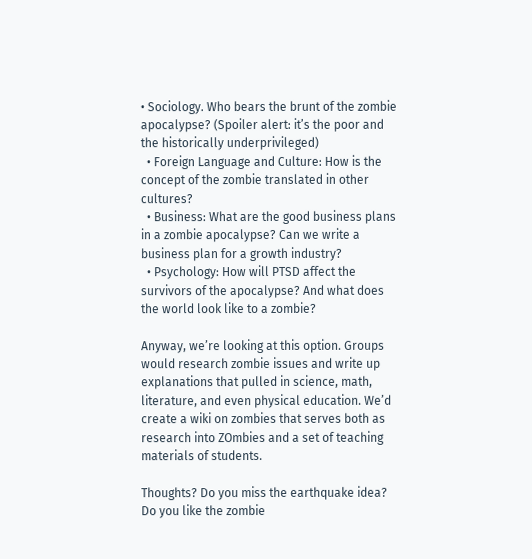• Sociology. Who bears the brunt of the zombie apocalypse? (Spoiler alert: it’s the poor and the historically underprivileged)
  • Foreign Language and Culture: How is the concept of the zombie translated in other cultures?
  • Business: What are the good business plans in a zombie apocalypse? Can we write a business plan for a growth industry?
  • Psychology: How will PTSD affect the survivors of the apocalypse? And what does the world look like to a zombie?

Anyway, we’re looking at this option. Groups would research zombie issues and write up explanations that pulled in science, math, literature, and even physical education. We’d create a wiki on zombies that serves both as research into ZOmbies and a set of teaching materials of students.

Thoughts? Do you miss the earthquake idea? Do you like the zombie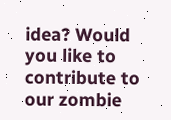idea? Would you like to contribute to our zombie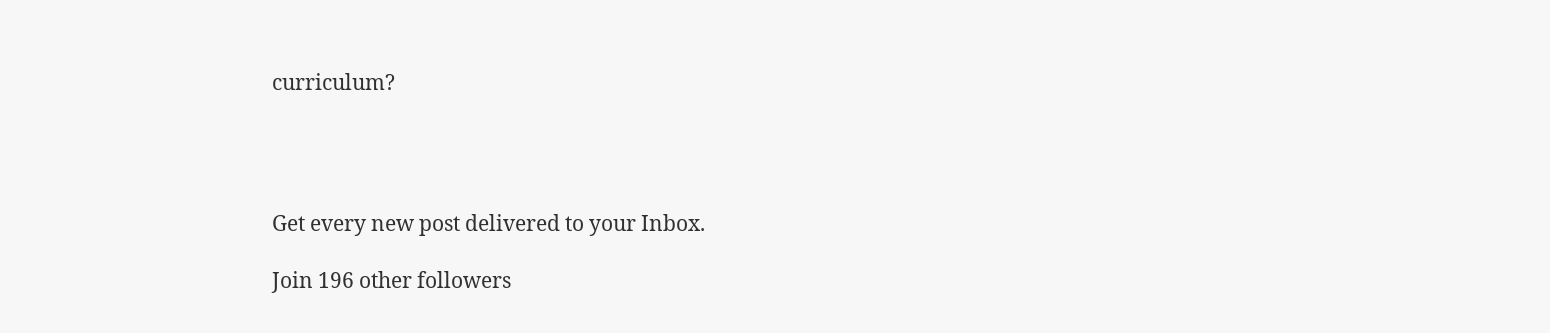curriculum?




Get every new post delivered to your Inbox.

Join 196 other followers